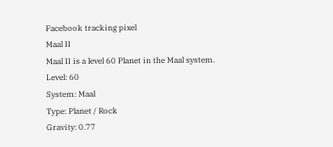Facebook tracking pixel
Maal II
Maal II is a level 60 Planet in the Maal system.
Level: 60
System: Maal
Type: Planet / Rock
Gravity: 0.77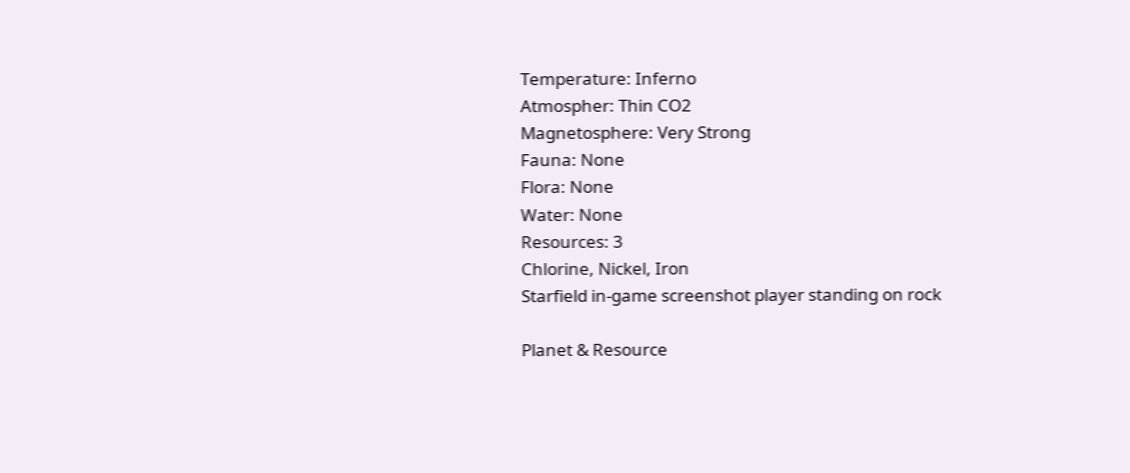Temperature: Inferno
Atmospher: Thin CO2
Magnetosphere: Very Strong
Fauna: None
Flora: None
Water: None
Resources: 3
Chlorine, Nickel, Iron
Starfield in-game screenshot player standing on rock

Planet & Resource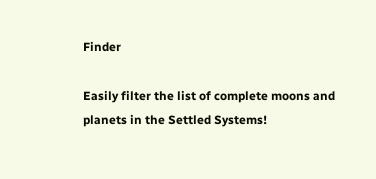Finder

Easily filter the list of complete moons and planets in the Settled Systems!